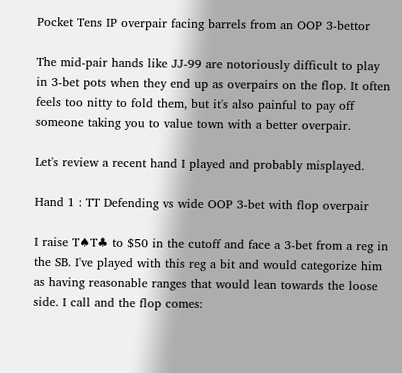Pocket Tens IP overpair facing barrels from an OOP 3-bettor

The mid-pair hands like JJ-99 are notoriously difficult to play in 3-bet pots when they end up as overpairs on the flop. It often feels too nitty to fold them, but it's also painful to pay off someone taking you to value town with a better overpair.

Let's review a recent hand I played and probably misplayed.

Hand 1 : TT Defending vs wide OOP 3-bet with flop overpair

I raise T♠T♣ to $50 in the cutoff and face a 3-bet from a reg in the SB. I've played with this reg a bit and would categorize him as having reasonable ranges that would lean towards the loose side. I call and the flop comes: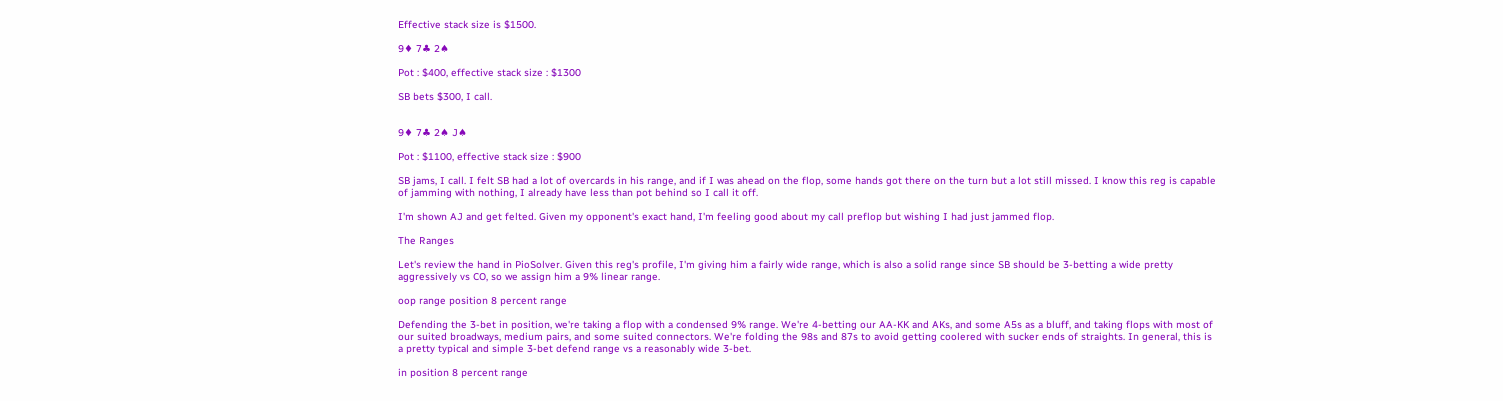Effective stack size is $1500.

9♦ 7♣ 2♠

Pot : $400, effective stack size : $1300

SB bets $300, I call.


9♦ 7♣ 2♠ J♠

Pot : $1100, effective stack size : $900

SB jams, I call. I felt SB had a lot of overcards in his range, and if I was ahead on the flop, some hands got there on the turn but a lot still missed. I know this reg is capable of jamming with nothing, I already have less than pot behind so I call it off.

I'm shown AJ and get felted. Given my opponent's exact hand, I'm feeling good about my call preflop but wishing I had just jammed flop.

The Ranges

Let's review the hand in PioSolver. Given this reg's profile, I'm giving him a fairly wide range, which is also a solid range since SB should be 3-betting a wide pretty aggressively vs CO, so we assign him a 9% linear range.

oop range position 8 percent range

Defending the 3-bet in position, we're taking a flop with a condensed 9% range. We're 4-betting our AA-KK and AKs, and some A5s as a bluff, and taking flops with most of our suited broadways, medium pairs, and some suited connectors. We're folding the 98s and 87s to avoid getting coolered with sucker ends of straights. In general, this is a pretty typical and simple 3-bet defend range vs a reasonably wide 3-bet.

in position 8 percent range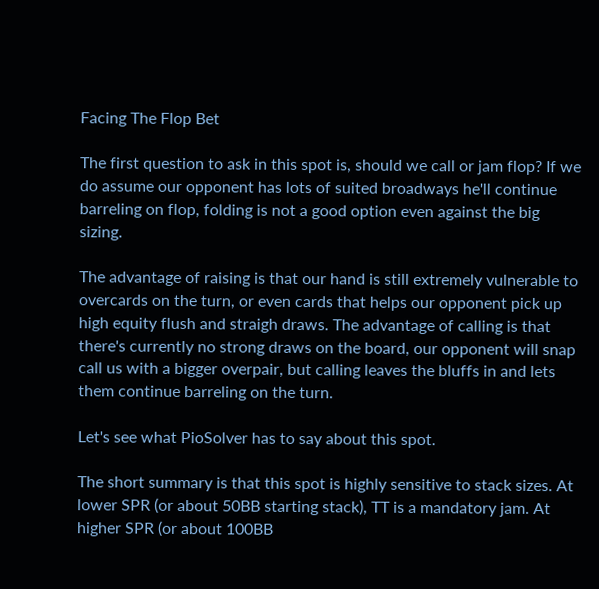Facing The Flop Bet

The first question to ask in this spot is, should we call or jam flop? If we do assume our opponent has lots of suited broadways he'll continue barreling on flop, folding is not a good option even against the big sizing.

The advantage of raising is that our hand is still extremely vulnerable to overcards on the turn, or even cards that helps our opponent pick up high equity flush and straigh draws. The advantage of calling is that there's currently no strong draws on the board, our opponent will snap call us with a bigger overpair, but calling leaves the bluffs in and lets them continue barreling on the turn.

Let's see what PioSolver has to say about this spot.

The short summary is that this spot is highly sensitive to stack sizes. At lower SPR (or about 50BB starting stack), TT is a mandatory jam. At higher SPR (or about 100BB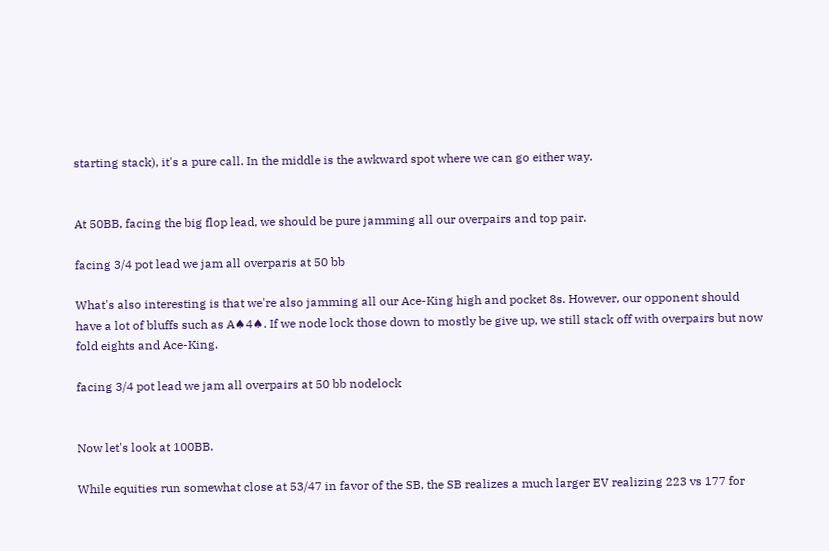starting stack), it's a pure call. In the middle is the awkward spot where we can go either way.


At 50BB, facing the big flop lead, we should be pure jamming all our overpairs and top pair.

facing 3/4 pot lead we jam all overparis at 50 bb

What's also interesting is that we're also jamming all our Ace-King high and pocket 8s. However, our opponent should have a lot of bluffs such as A♠4♠. If we node lock those down to mostly be give up, we still stack off with overpairs but now fold eights and Ace-King.

facing 3/4 pot lead we jam all overpairs at 50 bb nodelock


Now let's look at 100BB.

While equities run somewhat close at 53/47 in favor of the SB, the SB realizes a much larger EV realizing 223 vs 177 for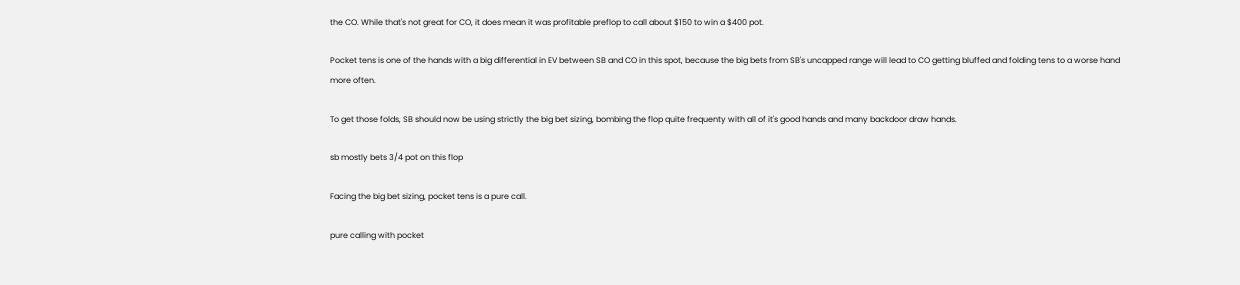the CO. While that's not great for CO, it does mean it was profitable preflop to call about $150 to win a $400 pot.

Pocket tens is one of the hands with a big differential in EV between SB and CO in this spot, because the big bets from SB's uncapped range will lead to CO getting bluffed and folding tens to a worse hand more often.

To get those folds, SB should now be using strictly the big bet sizing, bombing the flop quite frequenty with all of it's good hands and many backdoor draw hands.

sb mostly bets 3/4 pot on this flop

Facing the big bet sizing, pocket tens is a pure call.

pure calling with pocket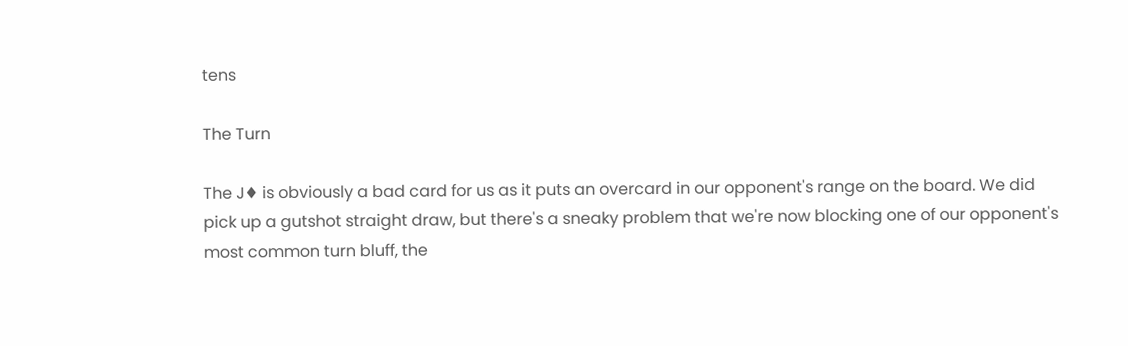tens

The Turn

The J♦ is obviously a bad card for us as it puts an overcard in our opponent's range on the board. We did pick up a gutshot straight draw, but there's a sneaky problem that we're now blocking one of our opponent's most common turn bluff, the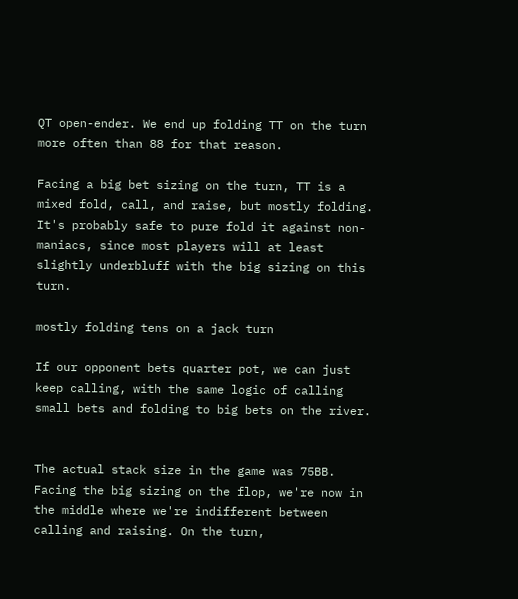QT open-ender. We end up folding TT on the turn more often than 88 for that reason.

Facing a big bet sizing on the turn, TT is a mixed fold, call, and raise, but mostly folding. It's probably safe to pure fold it against non-maniacs, since most players will at least slightly underbluff with the big sizing on this turn.

mostly folding tens on a jack turn

If our opponent bets quarter pot, we can just keep calling, with the same logic of calling small bets and folding to big bets on the river.


The actual stack size in the game was 75BB. Facing the big sizing on the flop, we're now in the middle where we're indifferent between calling and raising. On the turn,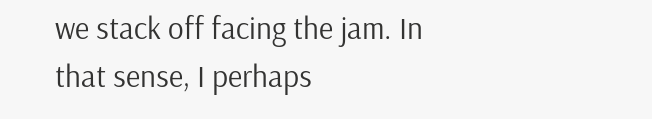we stack off facing the jam. In that sense, I perhaps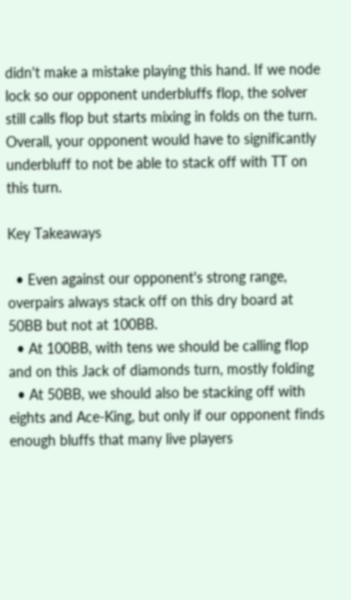didn't make a mistake playing this hand. If we node lock so our opponent underbluffs flop, the solver still calls flop but starts mixing in folds on the turn. Overall, your opponent would have to significantly underbluff to not be able to stack off with TT on this turn.

Key Takeaways

  • Even against our opponent's strong range, overpairs always stack off on this dry board at 50BB but not at 100BB.
  • At 100BB, with tens we should be calling flop and on this Jack of diamonds turn, mostly folding
  • At 50BB, we should also be stacking off with eights and Ace-King, but only if our opponent finds enough bluffs that many live players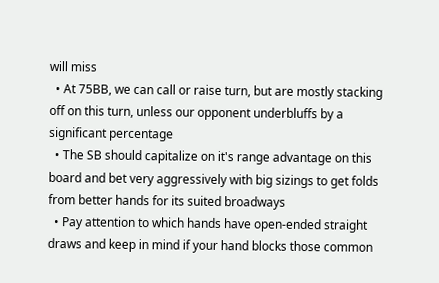will miss
  • At 75BB, we can call or raise turn, but are mostly stacking off on this turn, unless our opponent underbluffs by a significant percentage
  • The SB should capitalize on it's range advantage on this board and bet very aggressively with big sizings to get folds from better hands for its suited broadways
  • Pay attention to which hands have open-ended straight draws and keep in mind if your hand blocks those common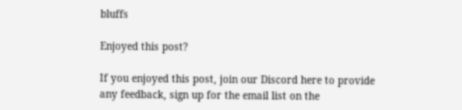bluffs

Enjoyed this post?

If you enjoyed this post, join our Discord here to provide any feedback, sign up for the email list on the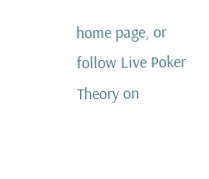home page, or follow Live Poker Theory on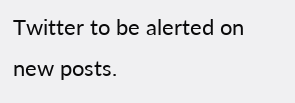Twitter to be alerted on new posts.